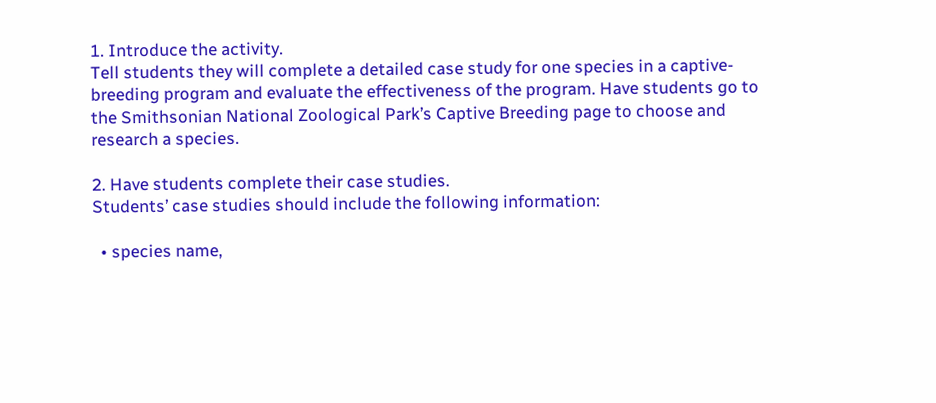1. Introduce the activity.
Tell students they will complete a detailed case study for one species in a captive-breeding program and evaluate the effectiveness of the program. Have students go to the Smithsonian National Zoological Park’s Captive Breeding page to choose and research a species.

2. Have students complete their case studies.
Students’ case studies should include the following information:

  • species name,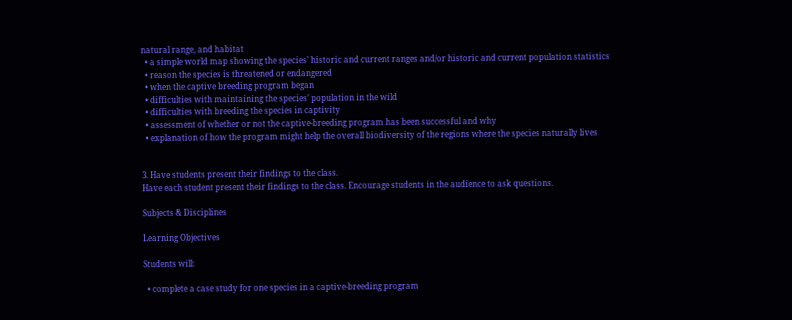natural range, and habitat
  • a simple world map showing the species’ historic and current ranges and/or historic and current population statistics
  • reason the species is threatened or endangered
  • when the captive breeding program began
  • difficulties with maintaining the species’ population in the wild
  • difficulties with breeding the species in captivity
  • assessment of whether or not the captive-breeding program has been successful and why
  • explanation of how the program might help the overall biodiversity of the regions where the species naturally lives


3. Have students present their findings to the class.
Have each student present their findings to the class. Encourage students in the audience to ask questions.

Subjects & Disciplines

Learning Objectives

Students will:

  • complete a case study for one species in a captive-breeding program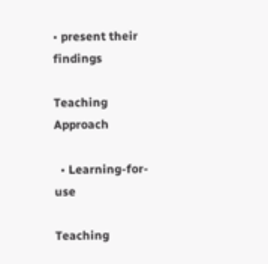• present their findings

Teaching Approach

  • Learning-for-use

Teaching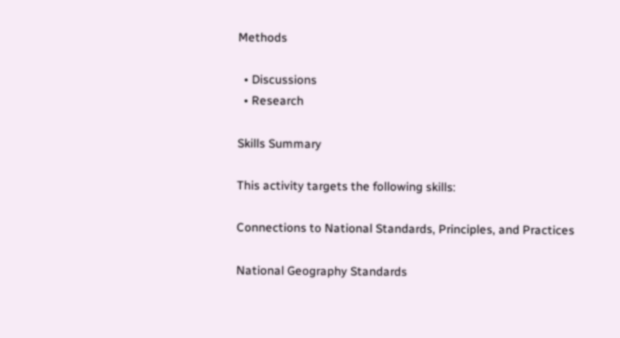Methods

  • Discussions
  • Research

Skills Summary

This activity targets the following skills:

Connections to National Standards, Principles, and Practices

National Geography Standards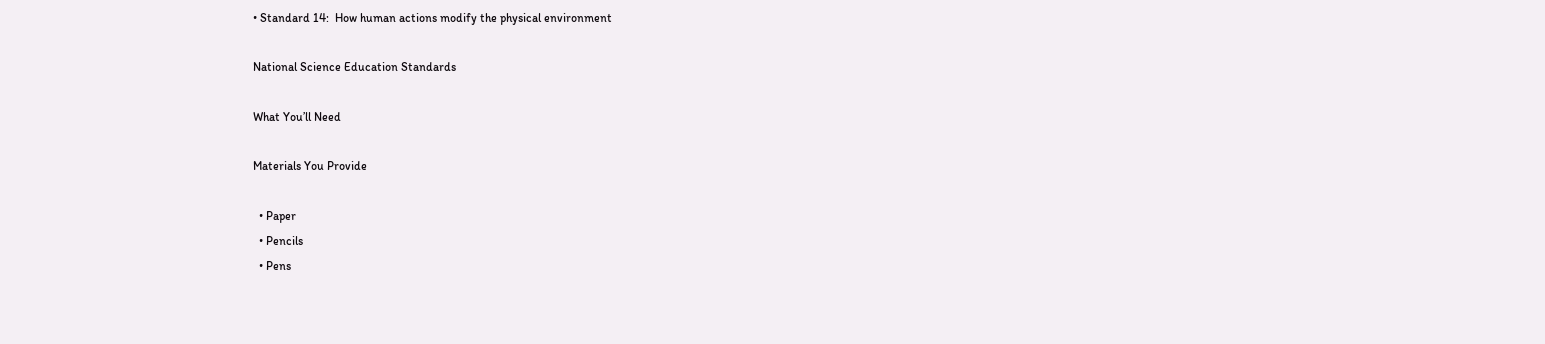• Standard 14:  How human actions modify the physical environment

National Science Education Standards

What You’ll Need

Materials You Provide

  • Paper
  • Pencils
  • Pens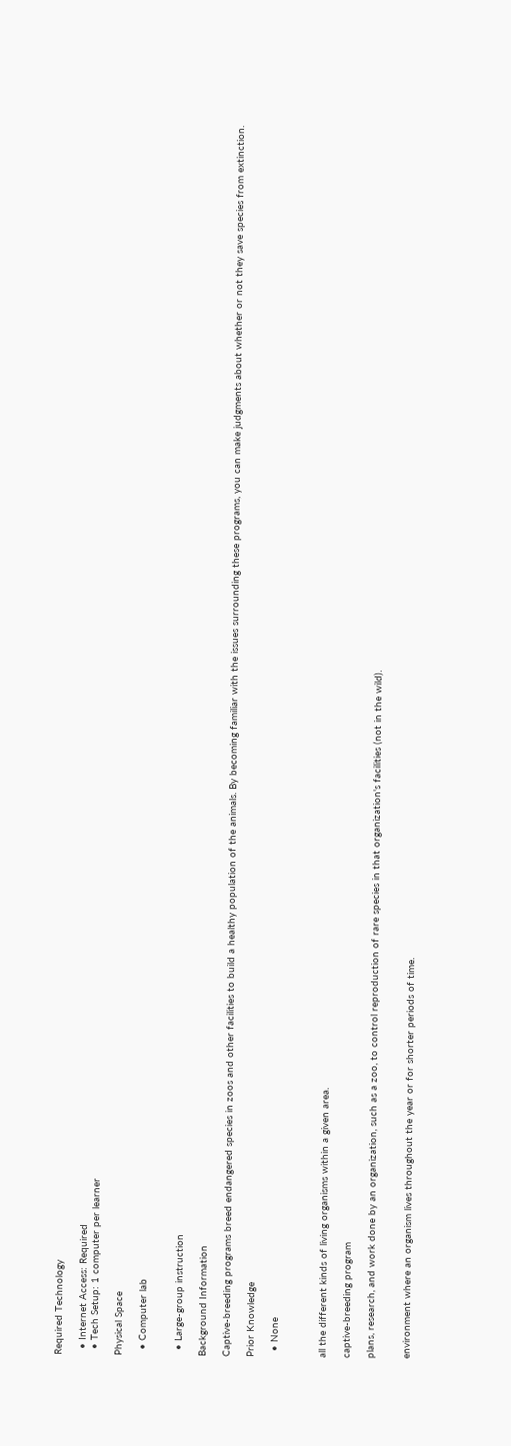Required Technology

  • Internet Access: Required
  • Tech Setup: 1 computer per learner

Physical Space

  • Computer lab


  • Large-group instruction

Background Information

Captive-breeding programs breed endangered species in zoos and other facilities to build a healthy population of the animals. By becoming familiar with the issues surrounding these programs, you can make judgments about whether or not they save species from extinction.

Prior Knowledge

  • None



all the different kinds of living organisms within a given area.

captive-breeding program

plans, research, and work done by an organization, such as a zoo, to control reproduction of rare species in that organization's facilities (not in the wild).


environment where an organism lives throughout the year or for shorter periods of time.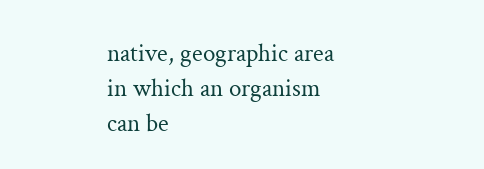native, geographic area in which an organism can be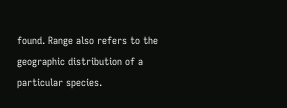found. Range also refers to the geographic distribution of a particular species.